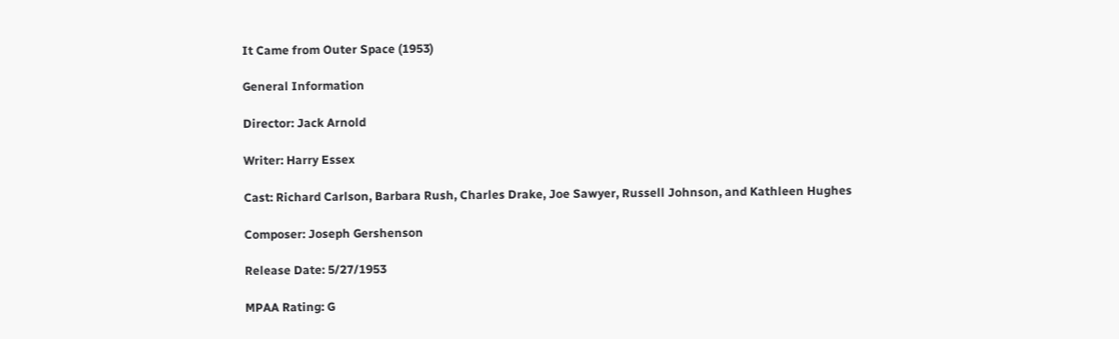It Came from Outer Space (1953)

General Information

Director: Jack Arnold

Writer: Harry Essex

Cast: Richard Carlson, Barbara Rush, Charles Drake, Joe Sawyer, Russell Johnson, and Kathleen Hughes

Composer: Joseph Gershenson

Release Date: 5/27/1953

MPAA Rating: G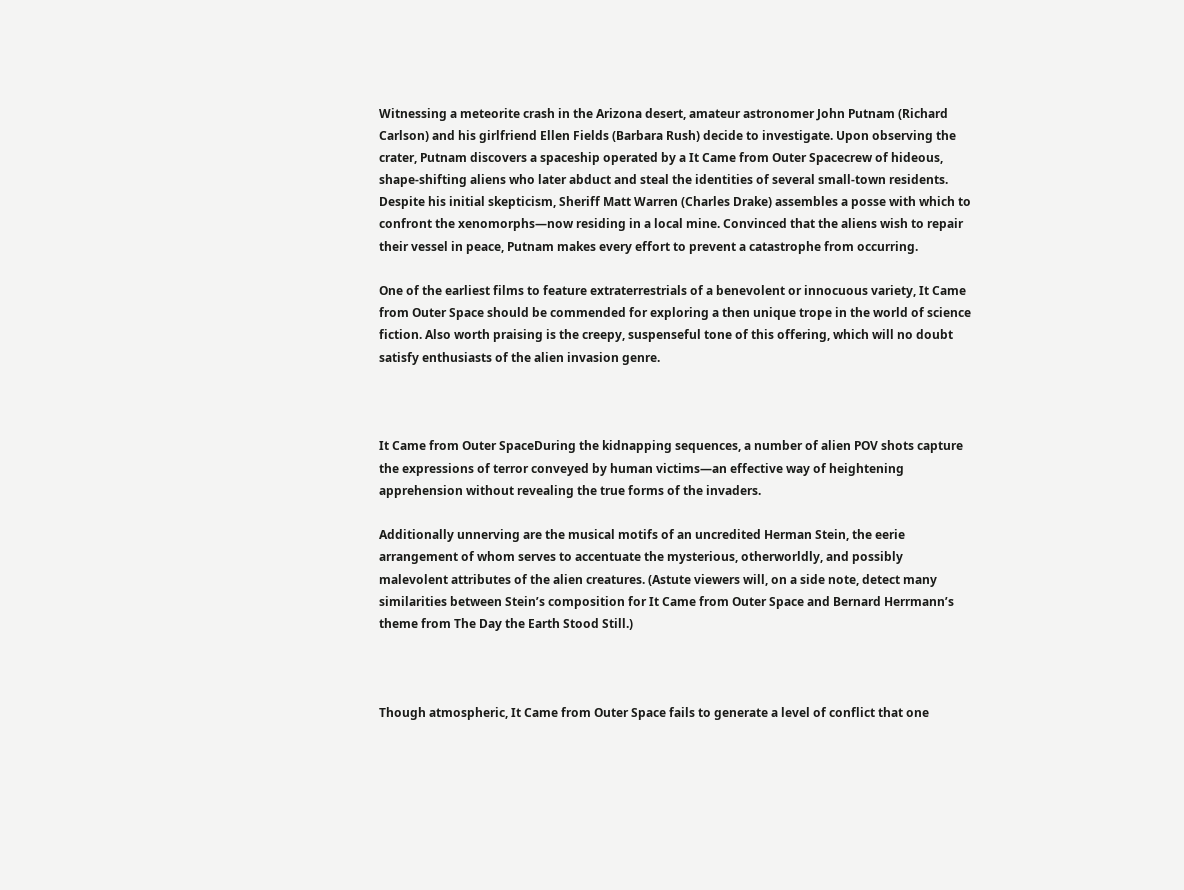Witnessing a meteorite crash in the Arizona desert, amateur astronomer John Putnam (Richard Carlson) and his girlfriend Ellen Fields (Barbara Rush) decide to investigate. Upon observing the crater, Putnam discovers a spaceship operated by a It Came from Outer Spacecrew of hideous, shape-shifting aliens who later abduct and steal the identities of several small-town residents. Despite his initial skepticism, Sheriff Matt Warren (Charles Drake) assembles a posse with which to confront the xenomorphs—now residing in a local mine. Convinced that the aliens wish to repair their vessel in peace, Putnam makes every effort to prevent a catastrophe from occurring.

One of the earliest films to feature extraterrestrials of a benevolent or innocuous variety, It Came from Outer Space should be commended for exploring a then unique trope in the world of science fiction. Also worth praising is the creepy, suspenseful tone of this offering, which will no doubt satisfy enthusiasts of the alien invasion genre.



It Came from Outer SpaceDuring the kidnapping sequences, a number of alien POV shots capture the expressions of terror conveyed by human victims—an effective way of heightening apprehension without revealing the true forms of the invaders.

Additionally unnerving are the musical motifs of an uncredited Herman Stein, the eerie arrangement of whom serves to accentuate the mysterious, otherworldly, and possibly malevolent attributes of the alien creatures. (Astute viewers will, on a side note, detect many similarities between Stein’s composition for It Came from Outer Space and Bernard Herrmann’s theme from The Day the Earth Stood Still.)



Though atmospheric, It Came from Outer Space fails to generate a level of conflict that one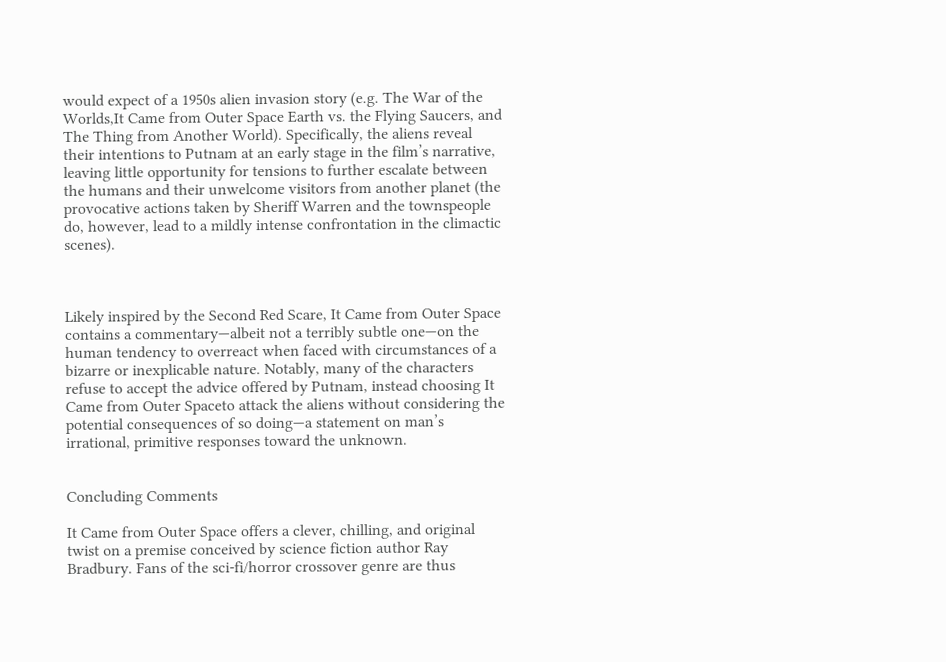would expect of a 1950s alien invasion story (e.g. The War of the Worlds,It Came from Outer Space Earth vs. the Flying Saucers, and The Thing from Another World). Specifically, the aliens reveal their intentions to Putnam at an early stage in the film’s narrative, leaving little opportunity for tensions to further escalate between the humans and their unwelcome visitors from another planet (the provocative actions taken by Sheriff Warren and the townspeople do, however, lead to a mildly intense confrontation in the climactic scenes).



Likely inspired by the Second Red Scare, It Came from Outer Space contains a commentary—albeit not a terribly subtle one—on the human tendency to overreact when faced with circumstances of a bizarre or inexplicable nature. Notably, many of the characters refuse to accept the advice offered by Putnam, instead choosing It Came from Outer Spaceto attack the aliens without considering the potential consequences of so doing—a statement on man’s irrational, primitive responses toward the unknown.


Concluding Comments

It Came from Outer Space offers a clever, chilling, and original twist on a premise conceived by science fiction author Ray Bradbury. Fans of the sci-fi/horror crossover genre are thus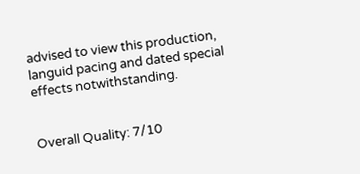advised to view this production, languid pacing and dated special effects notwithstanding.


Overall Quality: 7/10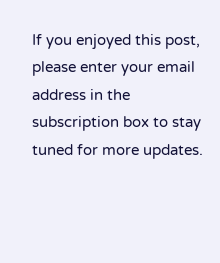If you enjoyed this post, please enter your email address in the subscription box to stay tuned for more updates.